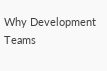Why Development Teams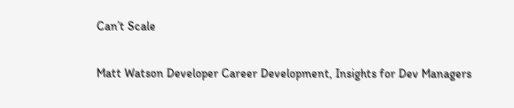Can’t Scale

Matt Watson Developer Career Development, Insights for Dev Managers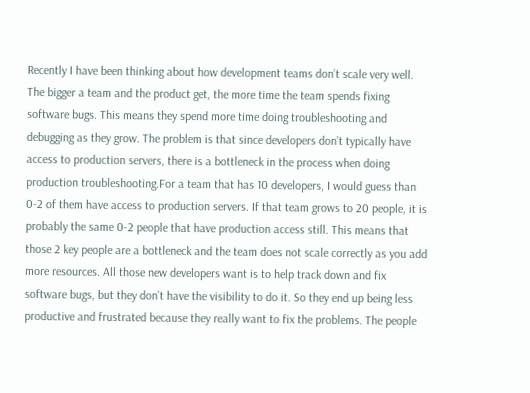Recently I have been thinking about how development teams don’t scale very well. The bigger a team and the product get, the more time the team spends fixing software bugs. This means they spend more time doing troubleshooting and debugging as they grow. The problem is that since developers don’t typically have access to production servers, there is a bottleneck in the process when doing production troubleshooting.For a team that has 10 developers, I would guess than 0-2 of them have access to production servers. If that team grows to 20 people, it is probably the same 0-2 people that have production access still. This means that those 2 key people are a bottleneck and the team does not scale correctly as you add more resources. All those new developers want is to help track down and fix software bugs, but they don’t have the visibility to do it. So they end up being less productive and frustrated because they really want to fix the problems. The people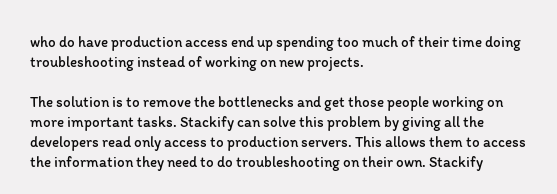who do have production access end up spending too much of their time doing troubleshooting instead of working on new projects.

The solution is to remove the bottlenecks and get those people working on more important tasks. Stackify can solve this problem by giving all the developers read only access to production servers. This allows them to access the information they need to do troubleshooting on their own. Stackify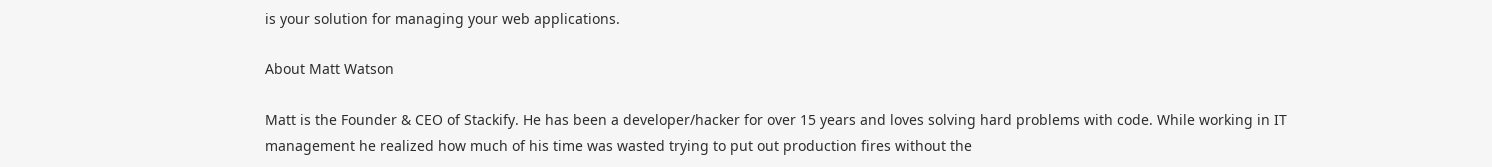is your solution for managing your web applications.

About Matt Watson

Matt is the Founder & CEO of Stackify. He has been a developer/hacker for over 15 years and loves solving hard problems with code. While working in IT management he realized how much of his time was wasted trying to put out production fires without the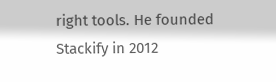right tools. He founded Stackify in 2012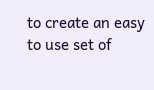to create an easy to use set of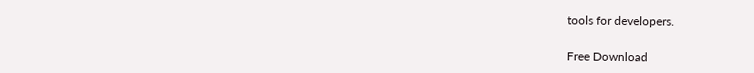tools for developers.

Free Download